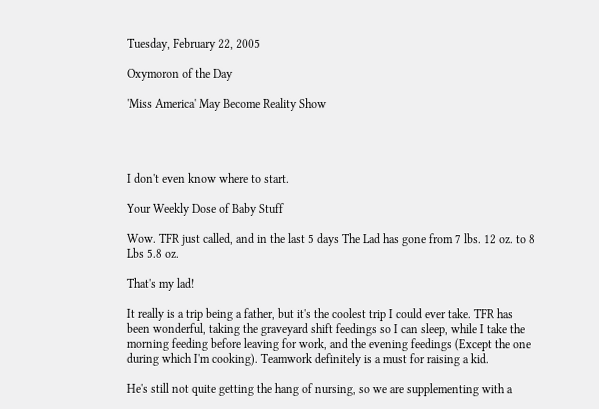Tuesday, February 22, 2005

Oxymoron of the Day

'Miss America' May Become Reality Show




I don't even know where to start.

Your Weekly Dose of Baby Stuff

Wow. TFR just called, and in the last 5 days The Lad has gone from 7 lbs. 12 oz. to 8 Lbs 5.8 oz.

That's my lad!

It really is a trip being a father, but it's the coolest trip I could ever take. TFR has been wonderful, taking the graveyard shift feedings so I can sleep, while I take the morning feeding before leaving for work, and the evening feedings (Except the one during which I'm cooking). Teamwork definitely is a must for raising a kid.

He's still not quite getting the hang of nursing, so we are supplementing with a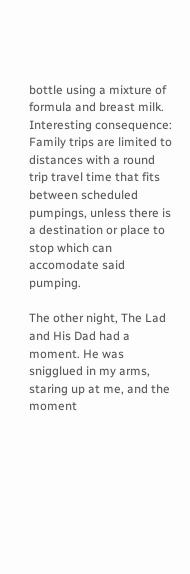bottle using a mixture of formula and breast milk. Interesting consequence: Family trips are limited to distances with a round trip travel time that fits between scheduled pumpings, unless there is a destination or place to stop which can accomodate said pumping.

The other night, The Lad and His Dad had a moment. He was snigglued in my arms, staring up at me, and the moment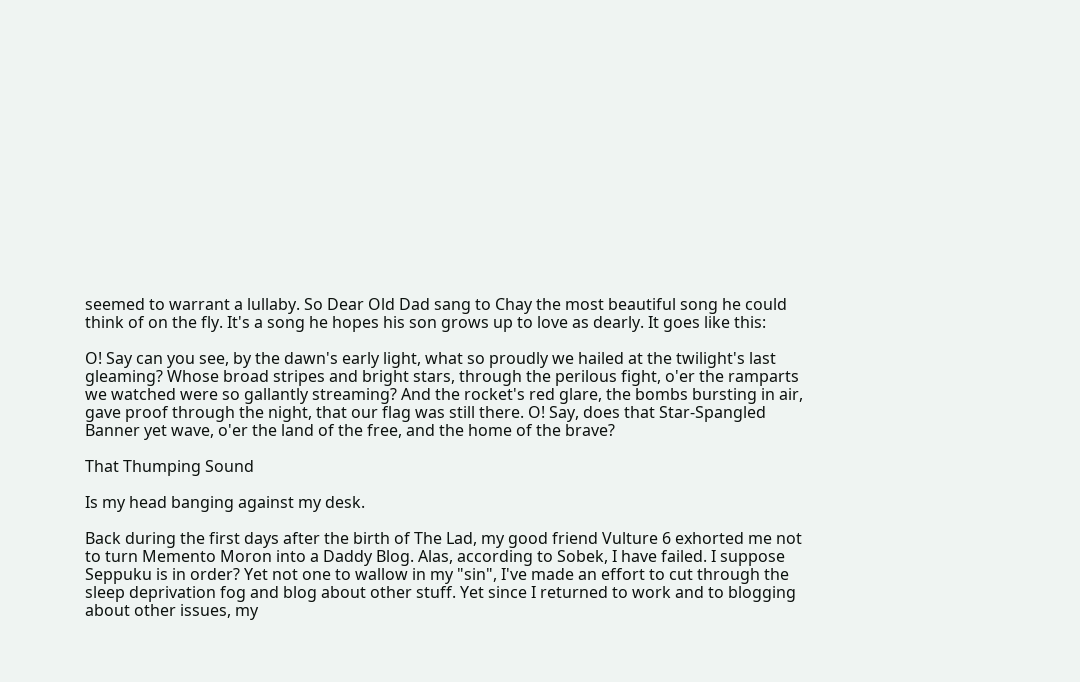seemed to warrant a lullaby. So Dear Old Dad sang to Chay the most beautiful song he could think of on the fly. It's a song he hopes his son grows up to love as dearly. It goes like this:

O! Say can you see, by the dawn's early light, what so proudly we hailed at the twilight's last gleaming? Whose broad stripes and bright stars, through the perilous fight, o'er the ramparts we watched were so gallantly streaming? And the rocket's red glare, the bombs bursting in air, gave proof through the night, that our flag was still there. O! Say, does that Star-Spangled Banner yet wave, o'er the land of the free, and the home of the brave?

That Thumping Sound

Is my head banging against my desk.

Back during the first days after the birth of The Lad, my good friend Vulture 6 exhorted me not to turn Memento Moron into a Daddy Blog. Alas, according to Sobek, I have failed. I suppose Seppuku is in order? Yet not one to wallow in my "sin", I've made an effort to cut through the sleep deprivation fog and blog about other stuff. Yet since I returned to work and to blogging about other issues, my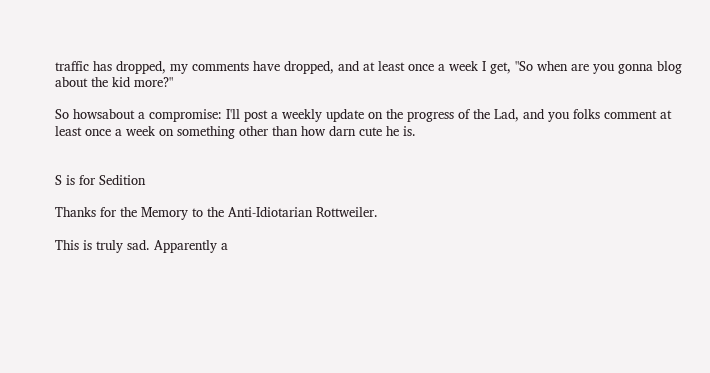traffic has dropped, my comments have dropped, and at least once a week I get, "So when are you gonna blog about the kid more?"

So howsabout a compromise: I'll post a weekly update on the progress of the Lad, and you folks comment at least once a week on something other than how darn cute he is.


S is for Sedition

Thanks for the Memory to the Anti-Idiotarian Rottweiler.

This is truly sad. Apparently a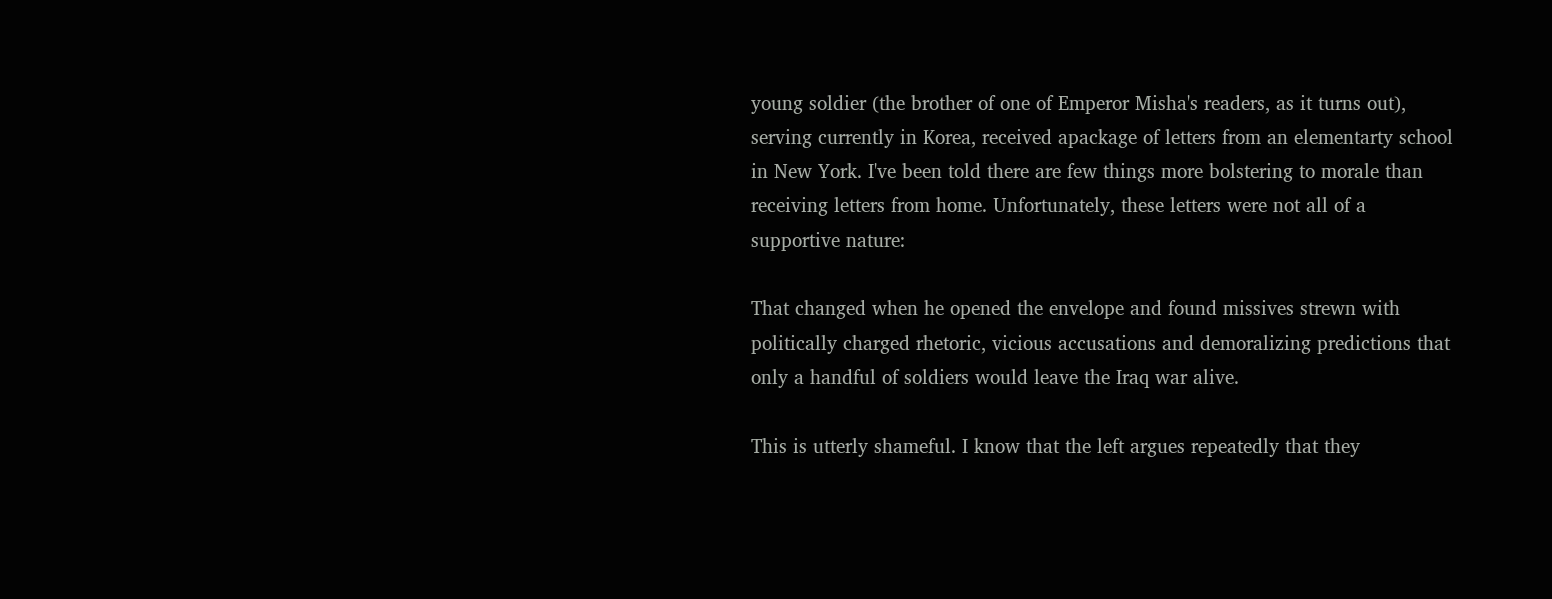young soldier (the brother of one of Emperor Misha's readers, as it turns out), serving currently in Korea, received apackage of letters from an elementarty school in New York. I've been told there are few things more bolstering to morale than receiving letters from home. Unfortunately, these letters were not all of a supportive nature:

That changed when he opened the envelope and found missives strewn with politically charged rhetoric, vicious accusations and demoralizing predictions that only a handful of soldiers would leave the Iraq war alive.

This is utterly shameful. I know that the left argues repeatedly that they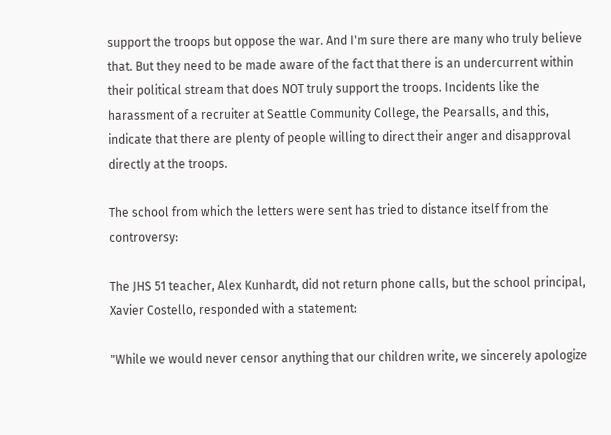support the troops but oppose the war. And I'm sure there are many who truly believe that. But they need to be made aware of the fact that there is an undercurrent within their political stream that does NOT truly support the troops. Incidents like the harassment of a recruiter at Seattle Community College, the Pearsalls, and this, indicate that there are plenty of people willing to direct their anger and disapproval directly at the troops.

The school from which the letters were sent has tried to distance itself from the controversy:

The JHS 51 teacher, Alex Kunhardt, did not return phone calls, but the school principal, Xavier Costello, responded with a statement:

"While we would never censor anything that our children write, we sincerely apologize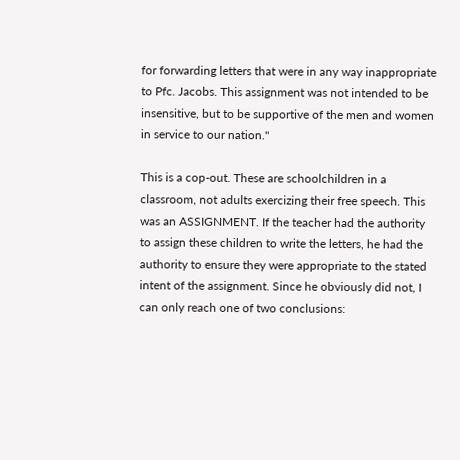for forwarding letters that were in any way inappropriate to Pfc. Jacobs. This assignment was not intended to be insensitive, but to be supportive of the men and women in service to our nation."

This is a cop-out. These are schoolchildren in a classroom, not adults exercizing their free speech. This was an ASSIGNMENT. If the teacher had the authority to assign these children to write the letters, he had the authority to ensure they were appropriate to the stated intent of the assignment. Since he obviously did not, I can only reach one of two conclusions: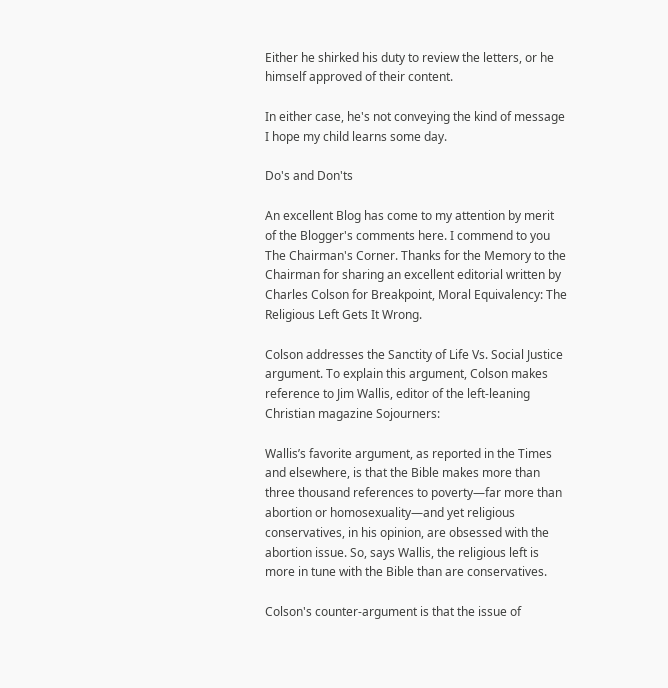Either he shirked his duty to review the letters, or he himself approved of their content.

In either case, he's not conveying the kind of message I hope my child learns some day.

Do's and Don'ts

An excellent Blog has come to my attention by merit of the Blogger's comments here. I commend to you The Chairman's Corner. Thanks for the Memory to the Chairman for sharing an excellent editorial written by Charles Colson for Breakpoint, Moral Equivalency: The Religious Left Gets It Wrong.

Colson addresses the Sanctity of Life Vs. Social Justice argument. To explain this argument, Colson makes reference to Jim Wallis, editor of the left-leaning Christian magazine Sojourners:

Wallis’s favorite argument, as reported in the Times and elsewhere, is that the Bible makes more than three thousand references to poverty—far more than abortion or homosexuality—and yet religious conservatives, in his opinion, are obsessed with the abortion issue. So, says Wallis, the religious left is more in tune with the Bible than are conservatives.

Colson's counter-argument is that the issue of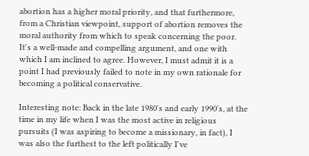abortion has a higher moral priority, and that furthermore, from a Christian viewpoint, support of abortion removes the moral authority from which to speak concerning the poor. It's a well-made and compelling argument, and one with which I am inclined to agree. However, I must admit it is a point I had previously failed to note in my own rationale for becoming a political conservative.

Interesting note: Back in the late 1980's and early 1990's, at the time in my life when I was the most active in religious pursuits (I was aspiring to become a missionary, in fact), I was also the furthest to the left politically I've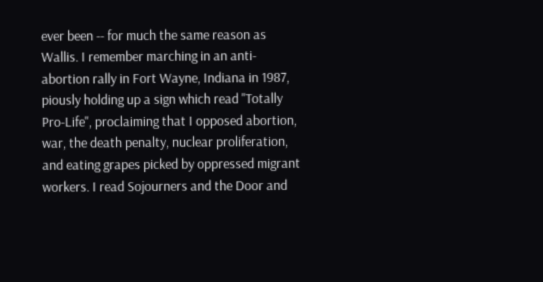ever been -- for much the same reason as Wallis. I remember marching in an anti-abortion rally in Fort Wayne, Indiana in 1987, piously holding up a sign which read "Totally Pro-Life", proclaiming that I opposed abortion, war, the death penalty, nuclear proliferation, and eating grapes picked by oppressed migrant workers. I read Sojourners and the Door and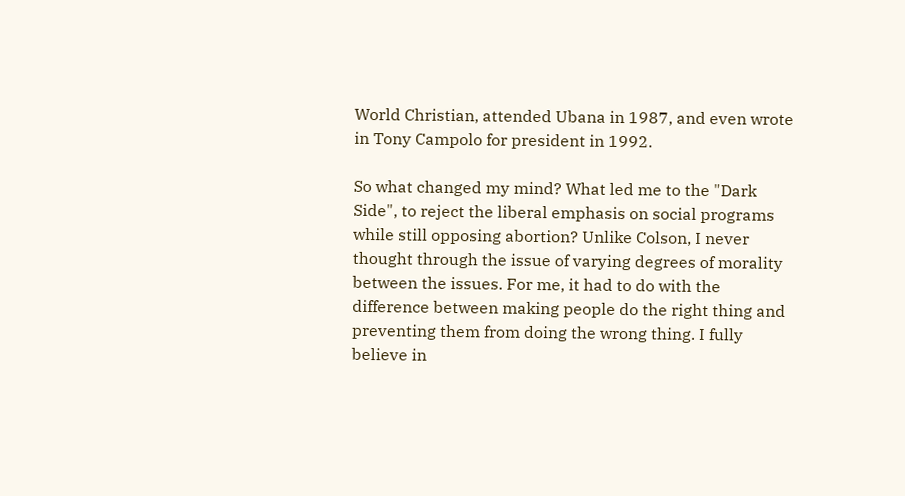World Christian, attended Ubana in 1987, and even wrote in Tony Campolo for president in 1992.

So what changed my mind? What led me to the "Dark Side", to reject the liberal emphasis on social programs while still opposing abortion? Unlike Colson, I never thought through the issue of varying degrees of morality between the issues. For me, it had to do with the difference between making people do the right thing and preventing them from doing the wrong thing. I fully believe in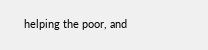helping the poor, and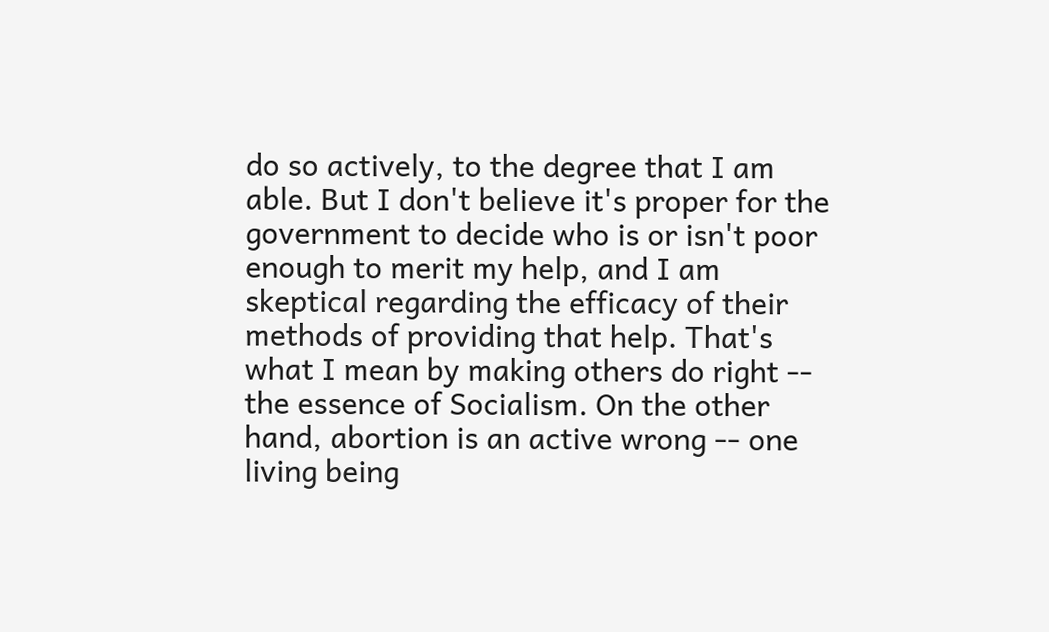do so actively, to the degree that I am able. But I don't believe it's proper for the government to decide who is or isn't poor enough to merit my help, and I am skeptical regarding the efficacy of their methods of providing that help. That's what I mean by making others do right -- the essence of Socialism. On the other hand, abortion is an active wrong -- one living being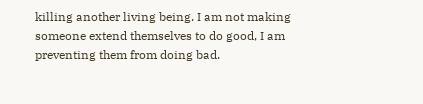killing another living being. I am not making someone extend themselves to do good, I am preventing them from doing bad.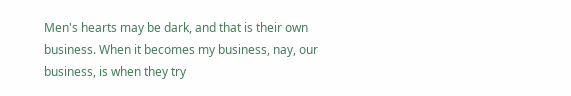Men's hearts may be dark, and that is their own business. When it becomes my business, nay, our business, is when they try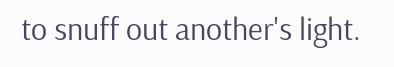to snuff out another's light.